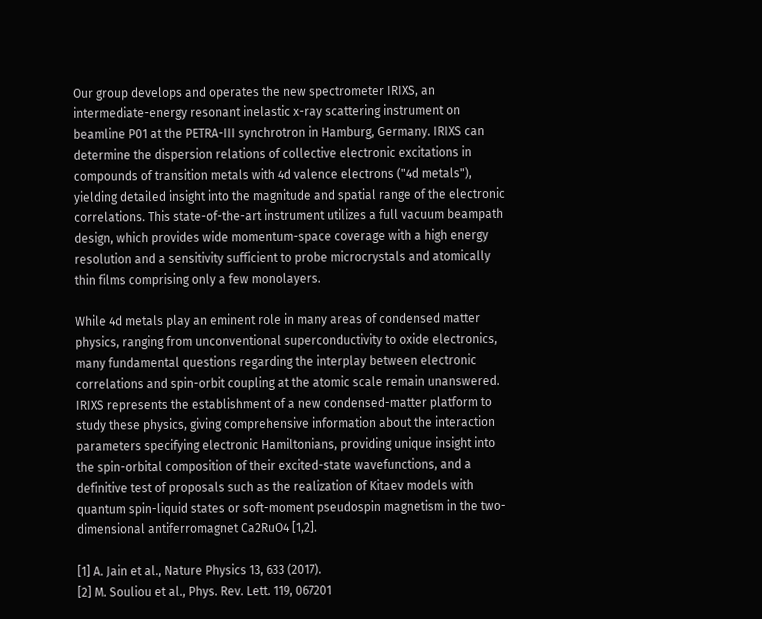Our group develops and operates the new spectrometer IRIXS, an intermediate-energy resonant inelastic x-ray scattering instrument on beamline P01 at the PETRA-III synchrotron in Hamburg, Germany. IRIXS can determine the dispersion relations of collective electronic excitations in compounds of transition metals with 4d valence electrons ("4d metals"), yielding detailed insight into the magnitude and spatial range of the electronic correlations. This state-of-the-art instrument utilizes a full vacuum beampath design, which provides wide momentum-space coverage with a high energy resolution and a sensitivity sufficient to probe microcrystals and atomically thin films comprising only a few monolayers.

While 4d metals play an eminent role in many areas of condensed matter physics, ranging from unconventional superconductivity to oxide electronics, many fundamental questions regarding the interplay between electronic correlations and spin-orbit coupling at the atomic scale remain unanswered. IRIXS represents the establishment of a new condensed-matter platform to study these physics, giving comprehensive information about the interaction parameters specifying electronic Hamiltonians, providing unique insight into the spin-orbital composition of their excited-state wavefunctions, and a definitive test of proposals such as the realization of Kitaev models with quantum spin-liquid states or soft-moment pseudospin magnetism in the two-dimensional antiferromagnet Ca2RuO4 [1,2].

[1] A. Jain et al., Nature Physics 13, 633 (2017).
[2] M. Souliou et al., Phys. Rev. Lett. 119, 067201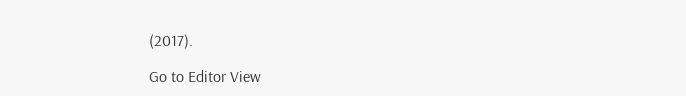(2017).

Go to Editor View